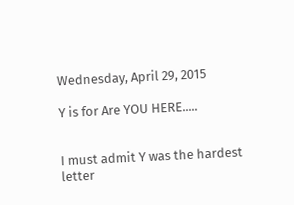Wednesday, April 29, 2015

Y is for Are YOU HERE.....


I must admit Y was the hardest letter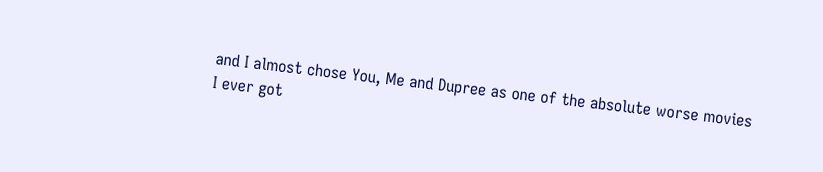and I almost chose You, Me and Dupree as one of the absolute worse movies I ever got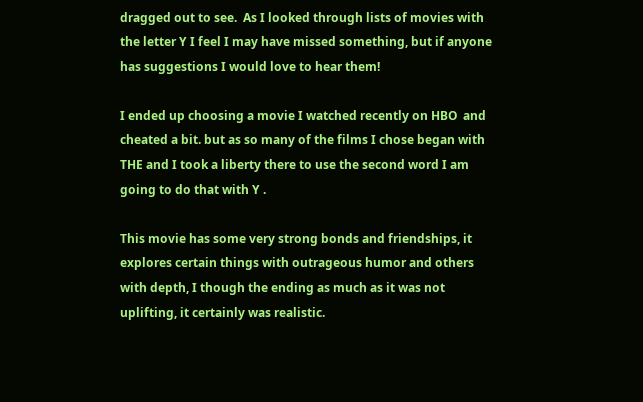dragged out to see.  As I looked through lists of movies with the letter Y I feel I may have missed something, but if anyone has suggestions I would love to hear them!

I ended up choosing a movie I watched recently on HBO  and cheated a bit. but as so many of the films I chose began with THE and I took a liberty there to use the second word I am going to do that with Y .

This movie has some very strong bonds and friendships, it explores certain things with outrageous humor and others with depth, I though the ending as much as it was not uplifting, it certainly was realistic.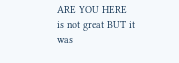ARE YOU HERE is not great BUT it was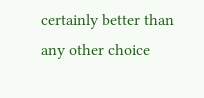certainly better than  any other choice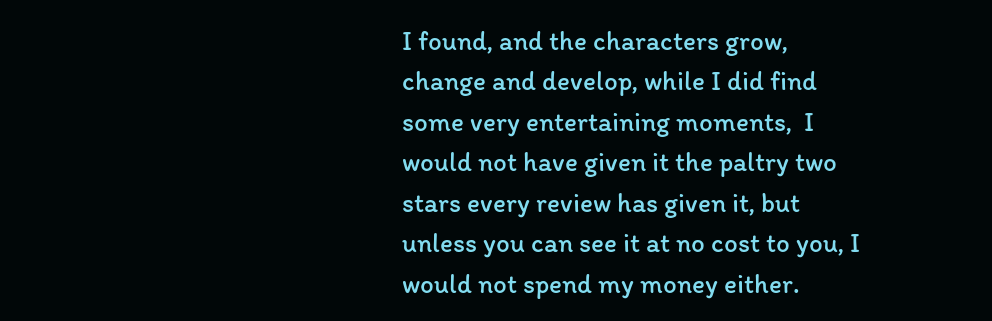I found, and the characters grow, change and develop, while I did find some very entertaining moments,  I would not have given it the paltry two stars every review has given it, but unless you can see it at no cost to you, I would not spend my money either.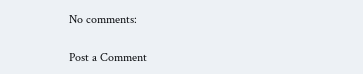No comments:

Post a Comment